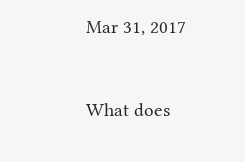Mar 31, 2017



What does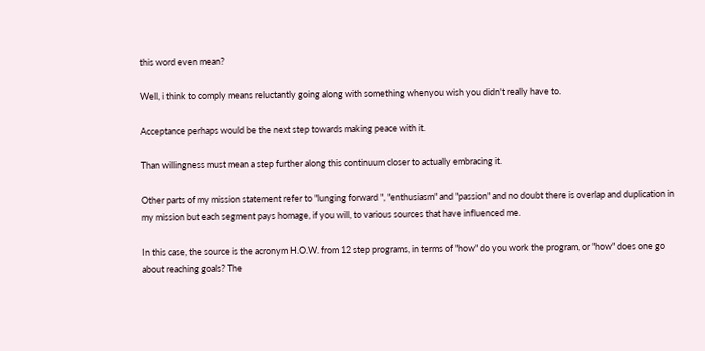this word even mean?

Well, i think to comply means reluctantly going along with something whenyou wish you didn't really have to.

Acceptance perhaps would be the next step towards making peace with it.

Than willingness must mean a step further along this continuum closer to actually embracing it.

Other parts of my mission statement refer to "lunging forward ", "enthusiasm" and "passion" and no doubt there is overlap and duplication in my mission but each segment pays homage, if you will, to various sources that have influenced me.

In this case, the source is the acronym H.O.W. from 12 step programs, in terms of "how" do you work the program, or "how" does one go about reaching goals? The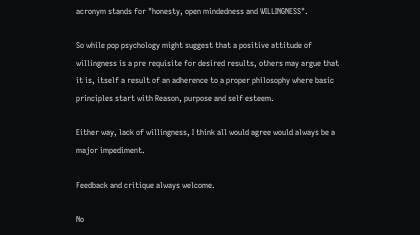acronym stands for "honesty, open mindedness and WILLINGNESS".

So while pop psychology might suggest that a positive attitude of willingness is a pre requisite for desired results, others may argue that it is, itself a result of an adherence to a proper philosophy where basic principles start with Reason, purpose and self esteem.

Either way, lack of willingness, I think all would agree would always be a major impediment.

Feedback and critique always welcome.

No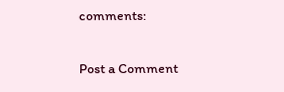comments:

Post a Comment